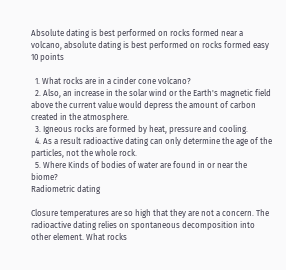Absolute dating is best performed on rocks formed near a volcano, absolute dating is best performed on rocks formed easy 10 points

  1. What rocks are in a cinder cone volcano?
  2. Also, an increase in the solar wind or the Earth's magnetic field above the current value would depress the amount of carbon created in the atmosphere.
  3. Igneous rocks are formed by heat, pressure and cooling.
  4. As a result radioactive dating can only determine the age of the particles, not the whole rock.
  5. Where Kinds of bodies of water are found in or near the biome?
Radiometric dating

Closure temperatures are so high that they are not a concern. The radioactive dating relies on spontaneous decomposition into other element. What rocks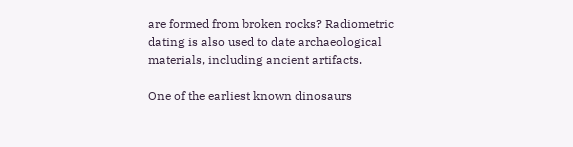are formed from broken rocks? Radiometric dating is also used to date archaeological materials, including ancient artifacts.

One of the earliest known dinosaurs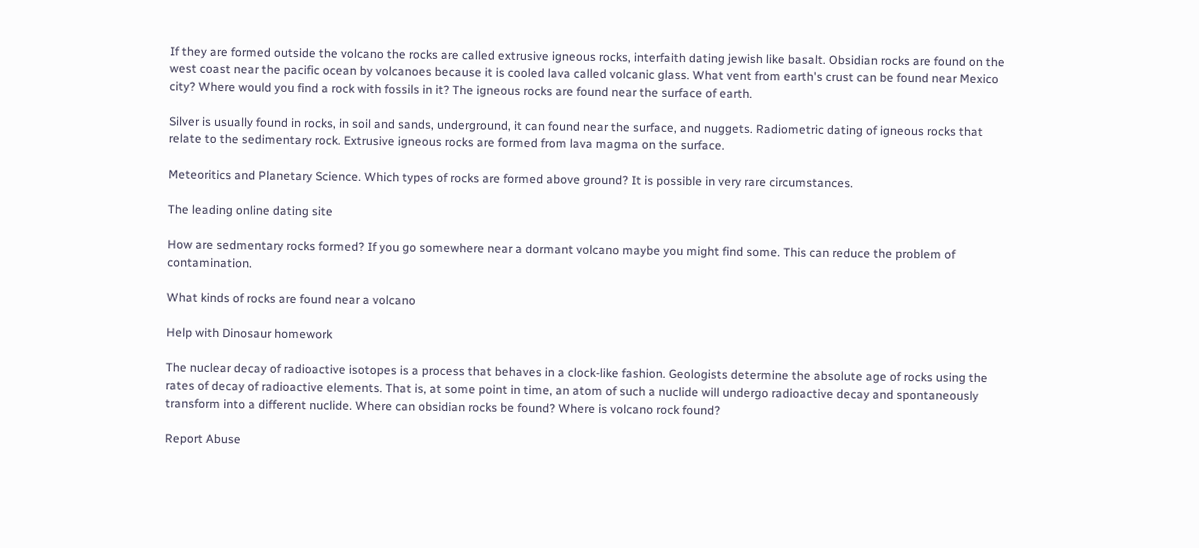If they are formed outside the volcano the rocks are called extrusive igneous rocks, interfaith dating jewish like basalt. Obsidian rocks are found on the west coast near the pacific ocean by volcanoes because it is cooled lava called volcanic glass. What vent from earth's crust can be found near Mexico city? Where would you find a rock with fossils in it? The igneous rocks are found near the surface of earth.

Silver is usually found in rocks, in soil and sands, underground, it can found near the surface, and nuggets. Radiometric dating of igneous rocks that relate to the sedimentary rock. Extrusive igneous rocks are formed from lava magma on the surface.

Meteoritics and Planetary Science. Which types of rocks are formed above ground? It is possible in very rare circumstances.

The leading online dating site

How are sedmentary rocks formed? If you go somewhere near a dormant volcano maybe you might find some. This can reduce the problem of contamination.

What kinds of rocks are found near a volcano

Help with Dinosaur homework

The nuclear decay of radioactive isotopes is a process that behaves in a clock-like fashion. Geologists determine the absolute age of rocks using the rates of decay of radioactive elements. That is, at some point in time, an atom of such a nuclide will undergo radioactive decay and spontaneously transform into a different nuclide. Where can obsidian rocks be found? Where is volcano rock found?

Report Abuse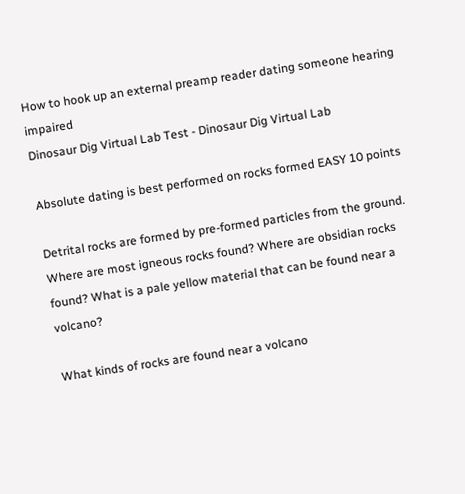How to hook up an external preamp reader dating someone hearing impaired
Dinosaur Dig Virtual Lab Test - Dinosaur Dig Virtual Lab

Absolute dating is best performed on rocks formed EASY 10 points

Detrital rocks are formed by pre-formed particles from the ground. Where are most igneous rocks found? Where are obsidian rocks found? What is a pale yellow material that can be found near a volcano?

What kinds of rocks are found near a volcano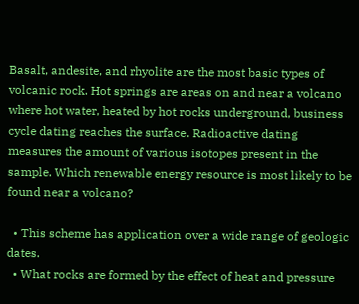Basalt, andesite, and rhyolite are the most basic types of volcanic rock. Hot springs are areas on and near a volcano where hot water, heated by hot rocks underground, business cycle dating reaches the surface. Radioactive dating measures the amount of various isotopes present in the sample. Which renewable energy resource is most likely to be found near a volcano?

  • This scheme has application over a wide range of geologic dates.
  • What rocks are formed by the effect of heat and pressure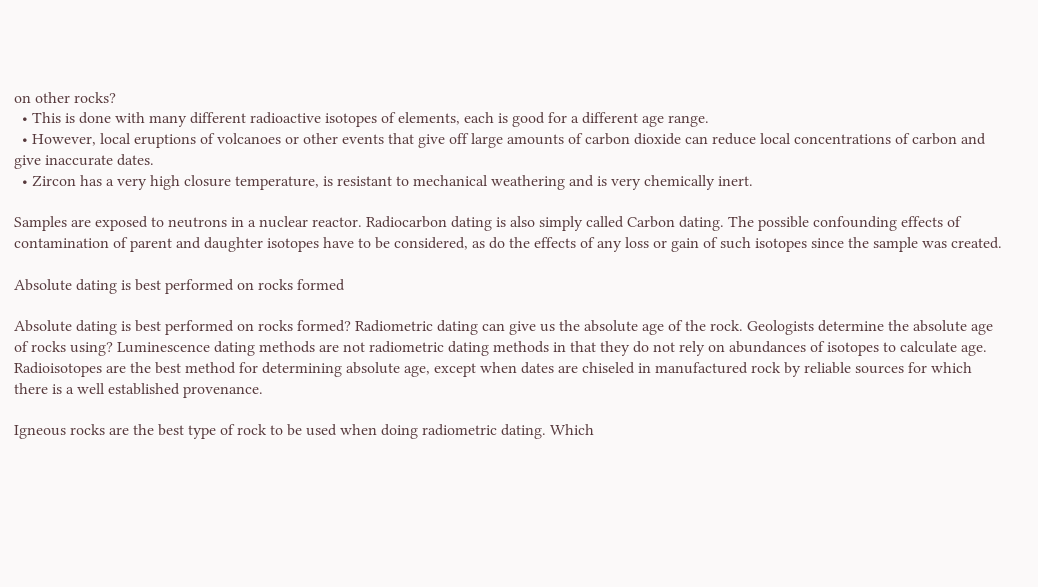on other rocks?
  • This is done with many different radioactive isotopes of elements, each is good for a different age range.
  • However, local eruptions of volcanoes or other events that give off large amounts of carbon dioxide can reduce local concentrations of carbon and give inaccurate dates.
  • Zircon has a very high closure temperature, is resistant to mechanical weathering and is very chemically inert.

Samples are exposed to neutrons in a nuclear reactor. Radiocarbon dating is also simply called Carbon dating. The possible confounding effects of contamination of parent and daughter isotopes have to be considered, as do the effects of any loss or gain of such isotopes since the sample was created.

Absolute dating is best performed on rocks formed

Absolute dating is best performed on rocks formed? Radiometric dating can give us the absolute age of the rock. Geologists determine the absolute age of rocks using? Luminescence dating methods are not radiometric dating methods in that they do not rely on abundances of isotopes to calculate age. Radioisotopes are the best method for determining absolute age, except when dates are chiseled in manufactured rock by reliable sources for which there is a well established provenance.

Igneous rocks are the best type of rock to be used when doing radiometric dating. Which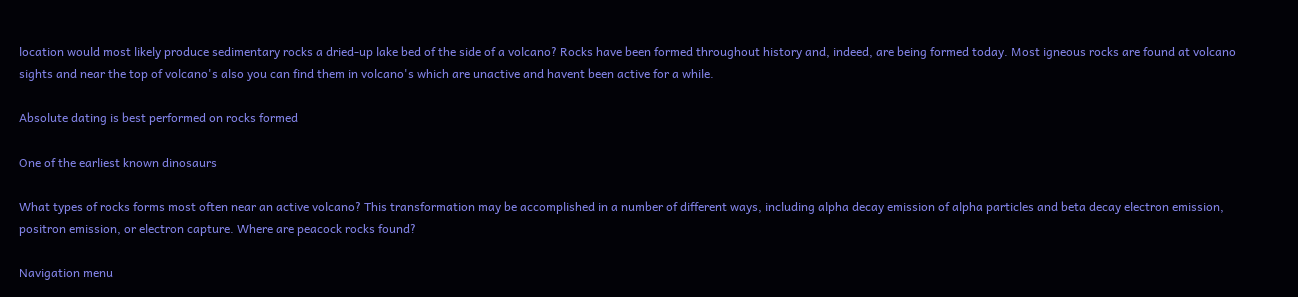location would most likely produce sedimentary rocks a dried-up lake bed of the side of a volcano? Rocks have been formed throughout history and, indeed, are being formed today. Most igneous rocks are found at volcano sights and near the top of volcano's also you can find them in volcano's which are unactive and havent been active for a while.

Absolute dating is best performed on rocks formed

One of the earliest known dinosaurs

What types of rocks forms most often near an active volcano? This transformation may be accomplished in a number of different ways, including alpha decay emission of alpha particles and beta decay electron emission, positron emission, or electron capture. Where are peacock rocks found?

Navigation menu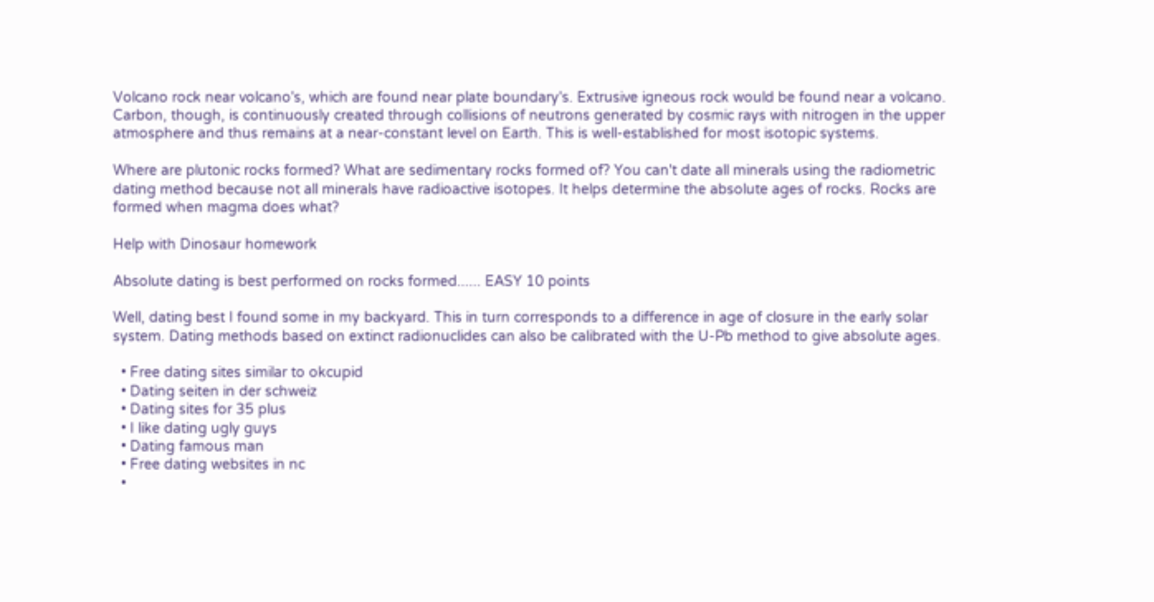Volcano rock near volcano's, which are found near plate boundary's. Extrusive igneous rock would be found near a volcano. Carbon, though, is continuously created through collisions of neutrons generated by cosmic rays with nitrogen in the upper atmosphere and thus remains at a near-constant level on Earth. This is well-established for most isotopic systems.

Where are plutonic rocks formed? What are sedimentary rocks formed of? You can't date all minerals using the radiometric dating method because not all minerals have radioactive isotopes. It helps determine the absolute ages of rocks. Rocks are formed when magma does what?

Help with Dinosaur homework

Absolute dating is best performed on rocks formed...... EASY 10 points

Well, dating best I found some in my backyard. This in turn corresponds to a difference in age of closure in the early solar system. Dating methods based on extinct radionuclides can also be calibrated with the U-Pb method to give absolute ages.

  • Free dating sites similar to okcupid
  • Dating seiten in der schweiz
  • Dating sites for 35 plus
  • I like dating ugly guys
  • Dating famous man
  • Free dating websites in nc
  •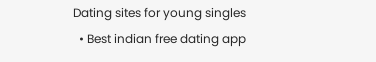Dating sites for young singles
  • Best indian free dating app